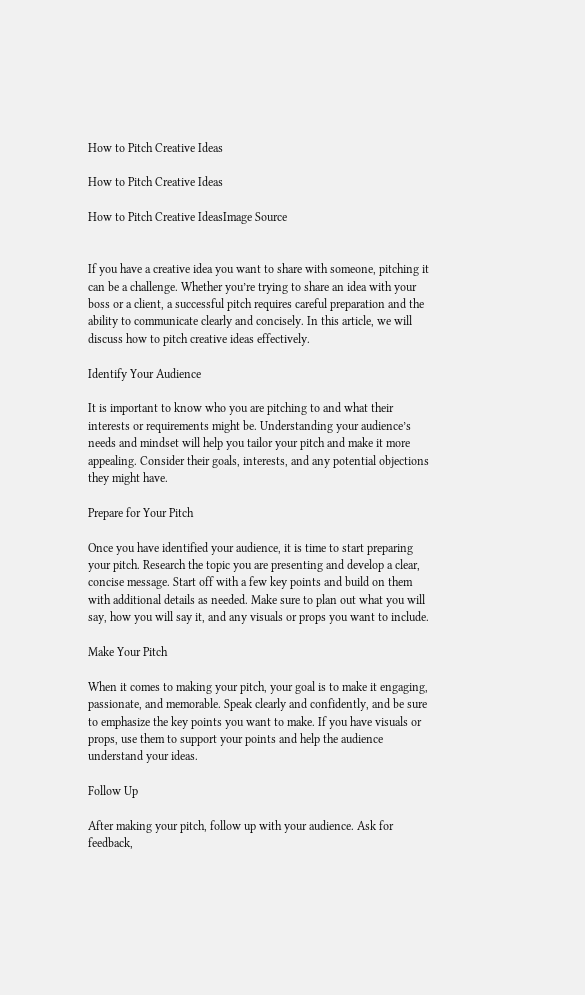How to Pitch Creative Ideas

How to Pitch Creative Ideas

How to Pitch Creative IdeasImage Source


If you have a creative idea you want to share with someone, pitching it can be a challenge. Whether you’re trying to share an idea with your boss or a client, a successful pitch requires careful preparation and the ability to communicate clearly and concisely. In this article, we will discuss how to pitch creative ideas effectively.

Identify Your Audience

It is important to know who you are pitching to and what their interests or requirements might be. Understanding your audience’s needs and mindset will help you tailor your pitch and make it more appealing. Consider their goals, interests, and any potential objections they might have.

Prepare for Your Pitch

Once you have identified your audience, it is time to start preparing your pitch. Research the topic you are presenting and develop a clear, concise message. Start off with a few key points and build on them with additional details as needed. Make sure to plan out what you will say, how you will say it, and any visuals or props you want to include.

Make Your Pitch

When it comes to making your pitch, your goal is to make it engaging, passionate, and memorable. Speak clearly and confidently, and be sure to emphasize the key points you want to make. If you have visuals or props, use them to support your points and help the audience understand your ideas.

Follow Up

After making your pitch, follow up with your audience. Ask for feedback,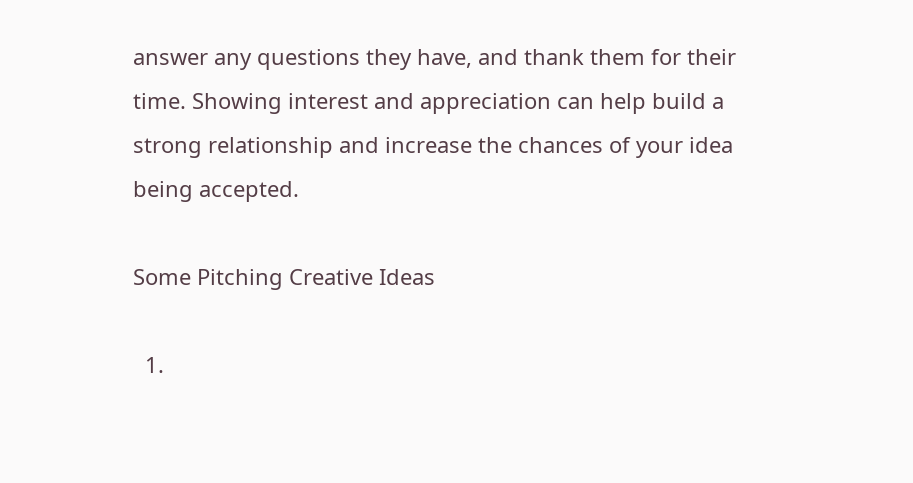answer any questions they have, and thank them for their time. Showing interest and appreciation can help build a strong relationship and increase the chances of your idea being accepted.

Some Pitching Creative Ideas

  1.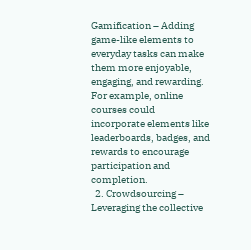Gamification – Adding game-like elements to everyday tasks can make them more enjoyable, engaging, and rewarding. For example, online courses could incorporate elements like leaderboards, badges, and rewards to encourage participation and completion.
  2. Crowdsourcing – Leveraging the collective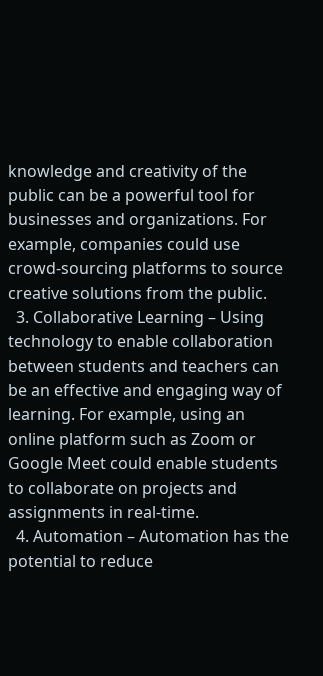knowledge and creativity of the public can be a powerful tool for businesses and organizations. For example, companies could use crowd-sourcing platforms to source creative solutions from the public.
  3. Collaborative Learning – Using technology to enable collaboration between students and teachers can be an effective and engaging way of learning. For example, using an online platform such as Zoom or Google Meet could enable students to collaborate on projects and assignments in real-time.
  4. Automation – Automation has the potential to reduce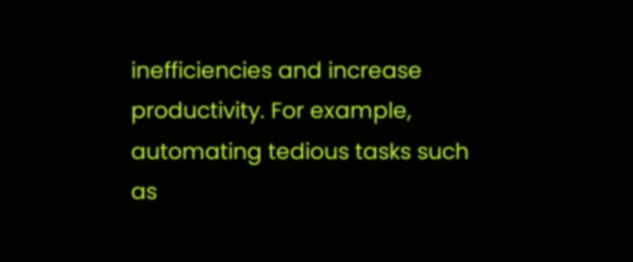inefficiencies and increase productivity. For example, automating tedious tasks such as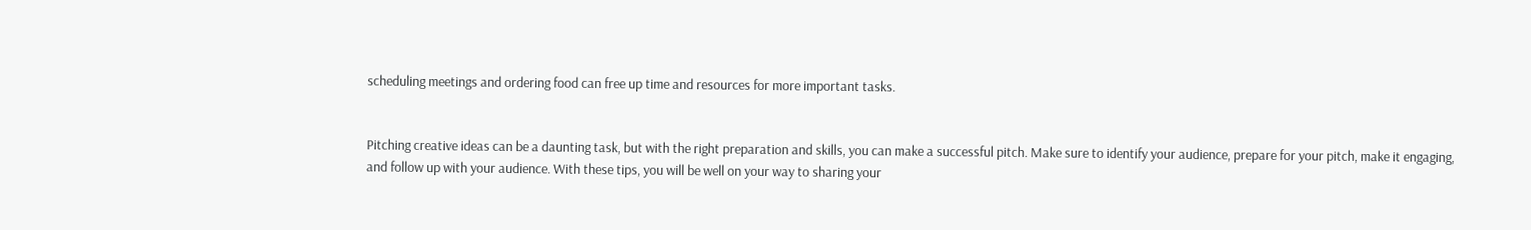scheduling meetings and ordering food can free up time and resources for more important tasks.


Pitching creative ideas can be a daunting task, but with the right preparation and skills, you can make a successful pitch. Make sure to identify your audience, prepare for your pitch, make it engaging, and follow up with your audience. With these tips, you will be well on your way to sharing your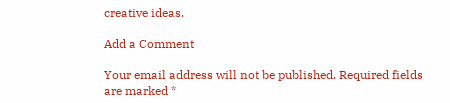creative ideas.

Add a Comment

Your email address will not be published. Required fields are marked *